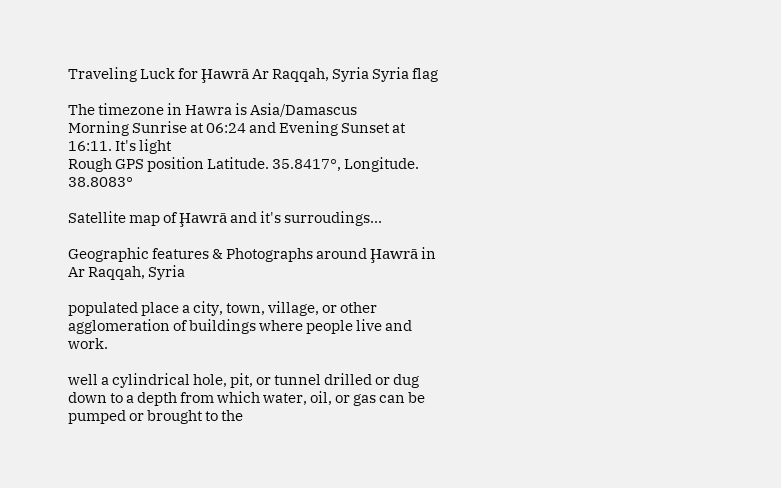Traveling Luck for Ḩawrā Ar Raqqah, Syria Syria flag

The timezone in Hawra is Asia/Damascus
Morning Sunrise at 06:24 and Evening Sunset at 16:11. It's light
Rough GPS position Latitude. 35.8417°, Longitude. 38.8083°

Satellite map of Ḩawrā and it's surroudings...

Geographic features & Photographs around Ḩawrā in Ar Raqqah, Syria

populated place a city, town, village, or other agglomeration of buildings where people live and work.

well a cylindrical hole, pit, or tunnel drilled or dug down to a depth from which water, oil, or gas can be pumped or brought to the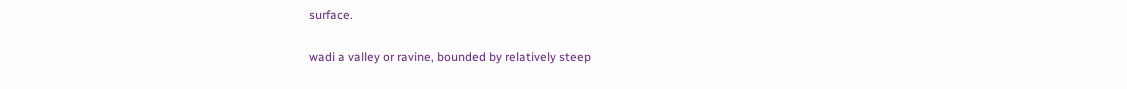surface.

wadi a valley or ravine, bounded by relatively steep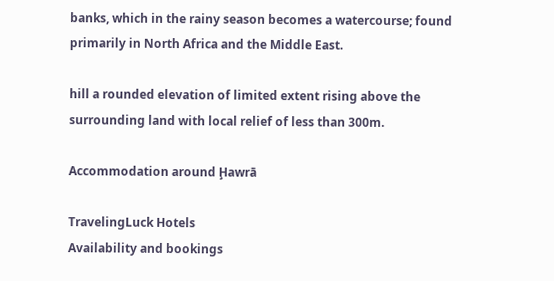banks, which in the rainy season becomes a watercourse; found primarily in North Africa and the Middle East.

hill a rounded elevation of limited extent rising above the surrounding land with local relief of less than 300m.

Accommodation around Ḩawrā

TravelingLuck Hotels
Availability and bookings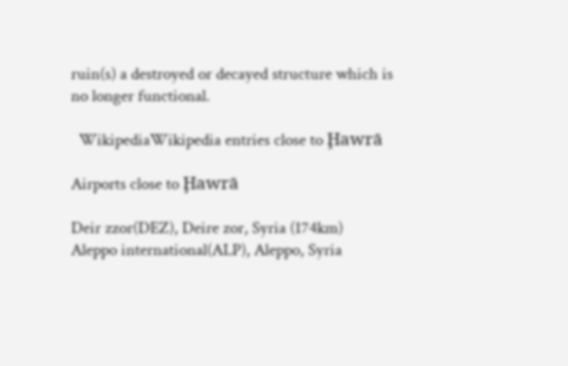ruin(s) a destroyed or decayed structure which is no longer functional.

  WikipediaWikipedia entries close to Ḩawrā

Airports close to Ḩawrā

Deir zzor(DEZ), Deire zor, Syria (174km)
Aleppo international(ALP), Aleppo, Syria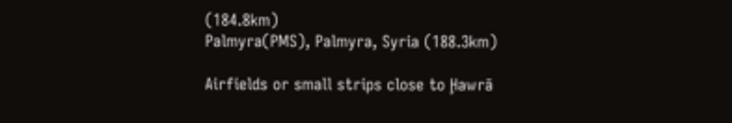(184.8km)
Palmyra(PMS), Palmyra, Syria (188.3km)

Airfields or small strips close to Ḩawrā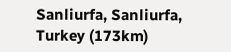Sanliurfa, Sanliurfa, Turkey (173km)